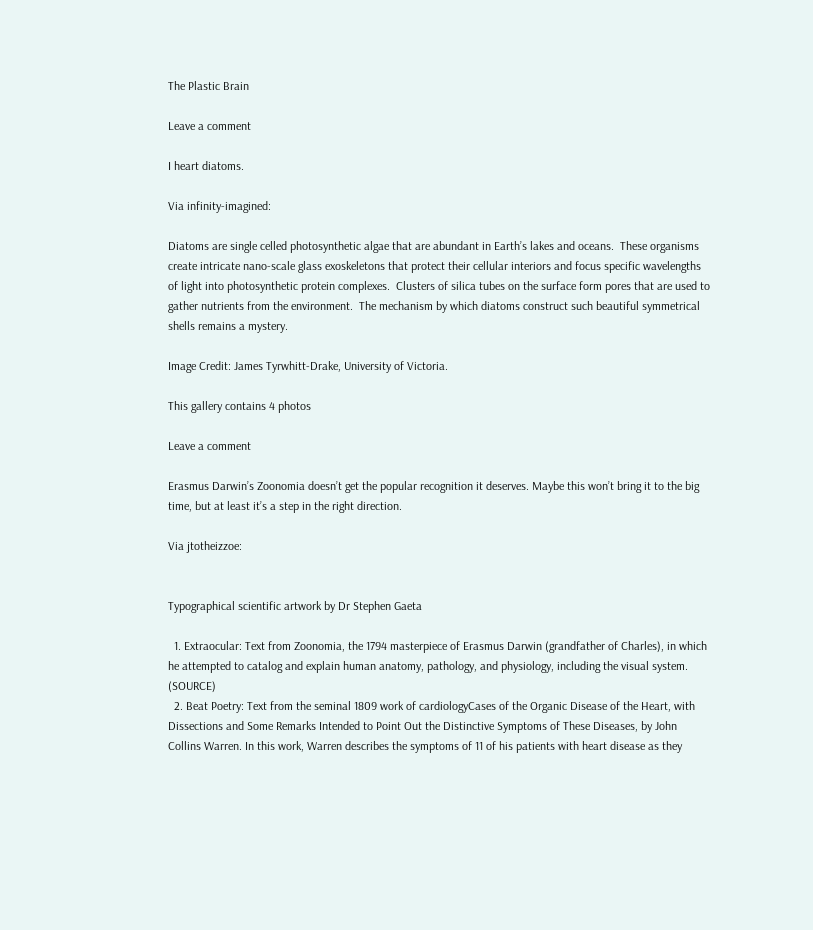The Plastic Brain

Leave a comment

I heart diatoms.

Via infinity-imagined:

Diatoms are single celled photosynthetic algae that are abundant in Earth’s lakes and oceans.  These organisms create intricate nano-scale glass exoskeletons that protect their cellular interiors and focus specific wavelengths of light into photosynthetic protein complexes.  Clusters of silica tubes on the surface form pores that are used to gather nutrients from the environment.  The mechanism by which diatoms construct such beautiful symmetrical shells remains a mystery.

Image Credit: James Tyrwhitt-Drake, University of Victoria.

This gallery contains 4 photos

Leave a comment

Erasmus Darwin’s Zoonomia doesn’t get the popular recognition it deserves. Maybe this won’t bring it to the big time, but at least it’s a step in the right direction.

Via jtotheizzoe:


Typographical scientific artwork by Dr Stephen Gaeta

  1. Extraocular: Text from Zoonomia, the 1794 masterpiece of Erasmus Darwin (grandfather of Charles), in which he attempted to catalog and explain human anatomy, pathology, and physiology, including the visual system. (SOURCE)
  2. Beat Poetry: Text from the seminal 1809 work of cardiologyCases of the Organic Disease of the Heart, with Dissections and Some Remarks Intended to Point Out the Distinctive Symptoms of These Diseases, by John Collins Warren. In this work, Warren describes the symptoms of 11 of his patients with heart disease as they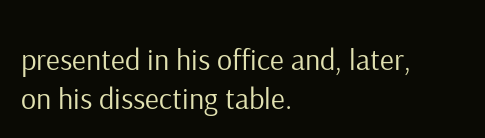presented in his office and, later, on his dissecting table.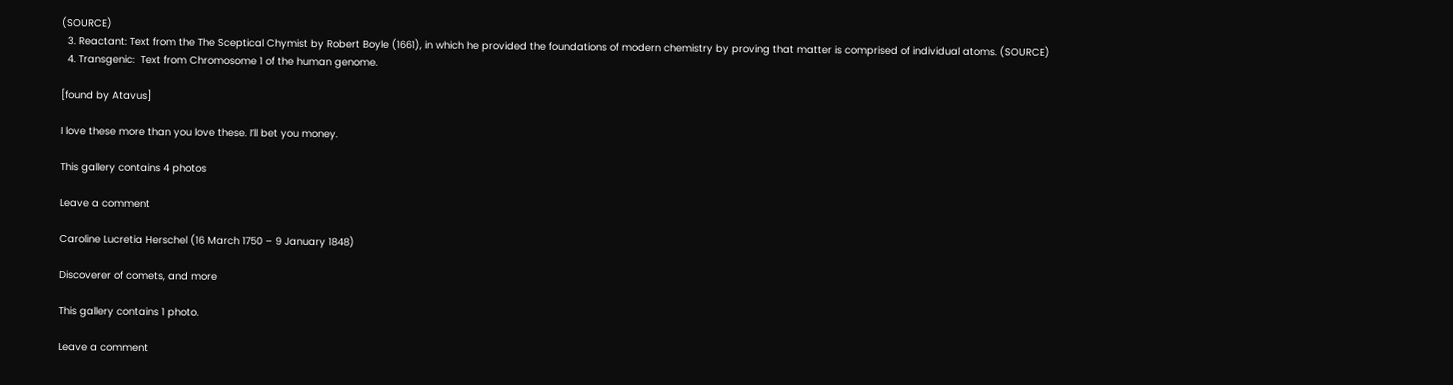(SOURCE)
  3. Reactant: Text from the The Sceptical Chymist by Robert Boyle (1661), in which he provided the foundations of modern chemistry by proving that matter is comprised of individual atoms. (SOURCE)
  4. Transgenic:  Text from Chromosome 1 of the human genome.

[found by Atavus]

I love these more than you love these. I’ll bet you money.

This gallery contains 4 photos

Leave a comment

Caroline Lucretia Herschel (16 March 1750 – 9 January 1848)

Discoverer of comets, and more

This gallery contains 1 photo.

Leave a comment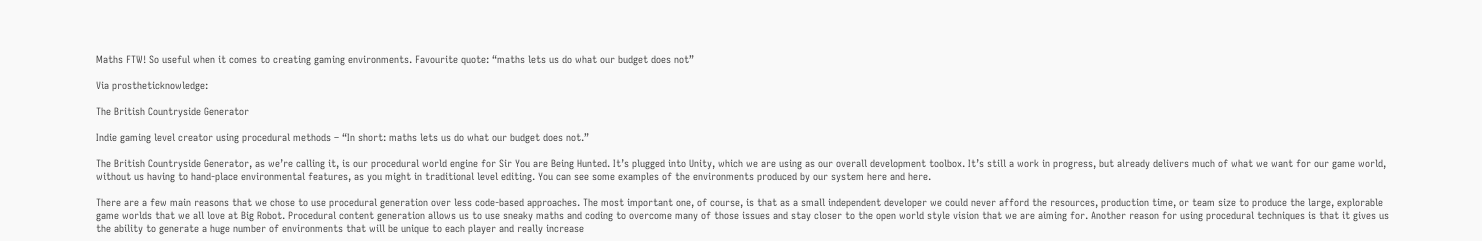Maths FTW! So useful when it comes to creating gaming environments. Favourite quote: “maths lets us do what our budget does not”

Via prostheticknowledge:

The British Countryside Generator

Indie gaming level creator using procedural methods – “In short: maths lets us do what our budget does not.”

The British Countryside Generator, as we’re calling it, is our procedural world engine for Sir You are Being Hunted. It’s plugged into Unity, which we are using as our overall development toolbox. It’s still a work in progress, but already delivers much of what we want for our game world, without us having to hand-place environmental features, as you might in traditional level editing. You can see some examples of the environments produced by our system here and here.

There are a few main reasons that we chose to use procedural generation over less code-based approaches. The most important one, of course, is that as a small independent developer we could never afford the resources, production time, or team size to produce the large, explorable game worlds that we all love at Big Robot. Procedural content generation allows us to use sneaky maths and coding to overcome many of those issues and stay closer to the open world style vision that we are aiming for. Another reason for using procedural techniques is that it gives us the ability to generate a huge number of environments that will be unique to each player and really increase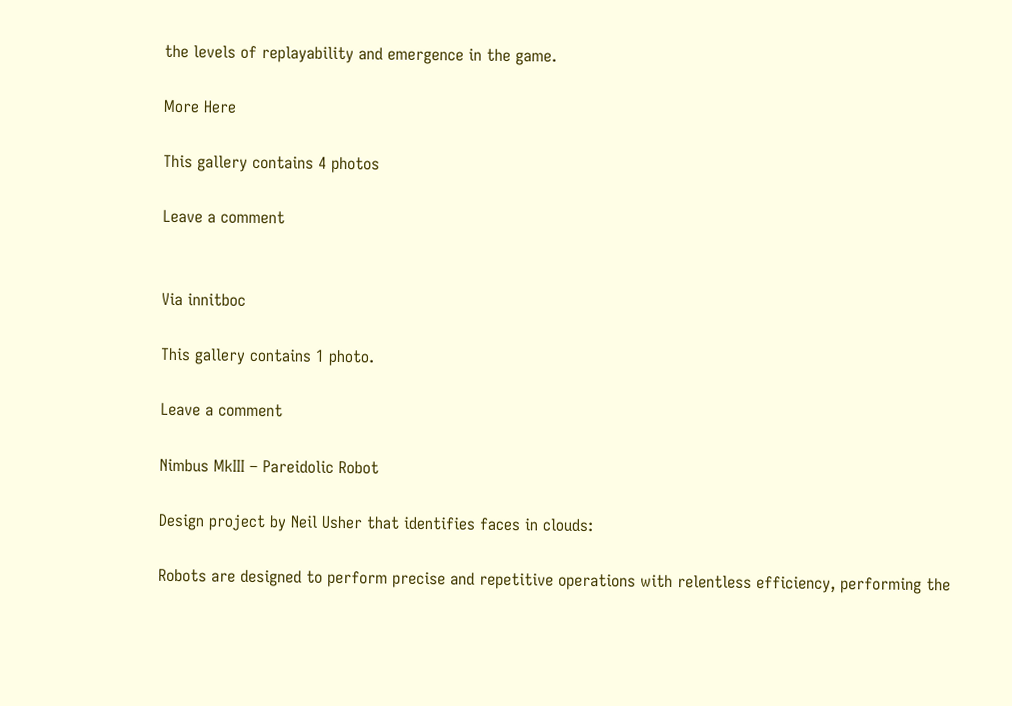the levels of replayability and emergence in the game.

More Here

This gallery contains 4 photos

Leave a comment


Via innitboc

This gallery contains 1 photo.

Leave a comment

Nimbus MkIII – Pareidolic Robot

Design project by Neil Usher that identifies faces in clouds:

Robots are designed to perform precise and repetitive operations with relentless efficiency, performing the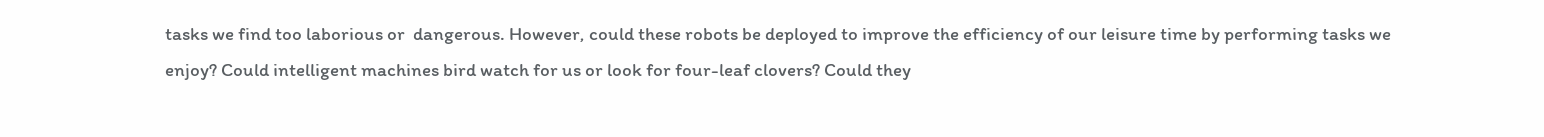tasks we find too laborious or  dangerous. However, could these robots be deployed to improve the efficiency of our leisure time by performing tasks we enjoy? Could intelligent machines bird watch for us or look for four-leaf clovers? Could they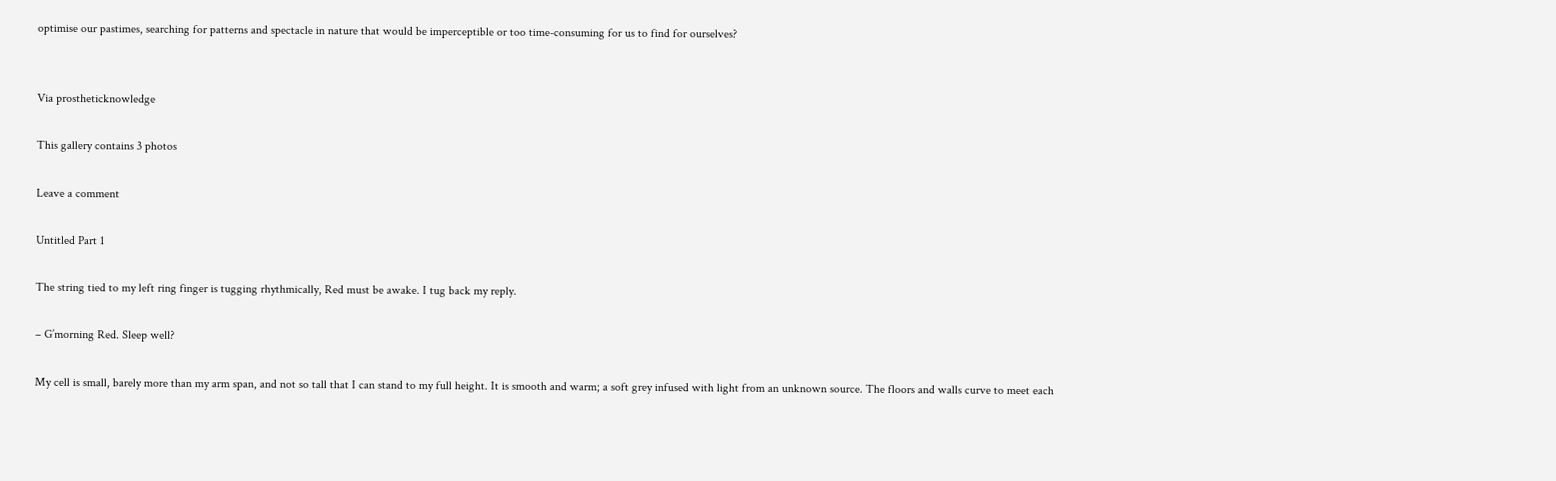optimise our pastimes, searching for patterns and spectacle in nature that would be imperceptible or too time-consuming for us to find for ourselves?


Via prostheticknowledge

This gallery contains 3 photos

Leave a comment

Untitled Part 1

The string tied to my left ring finger is tugging rhythmically, Red must be awake. I tug back my reply.

– G’morning Red. Sleep well?

My cell is small, barely more than my arm span, and not so tall that I can stand to my full height. It is smooth and warm; a soft grey infused with light from an unknown source. The floors and walls curve to meet each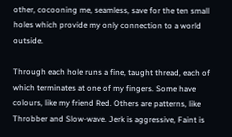other, cocooning me, seamless, save for the ten small holes which provide my only connection to a world outside.

Through each hole runs a fine, taught thread, each of which terminates at one of my fingers. Some have colours, like my friend Red. Others are patterns, like Throbber and Slow-wave. Jerk is aggressive, Faint is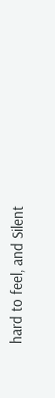hard to feel, and Silent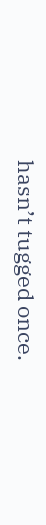hasn’t tugged once.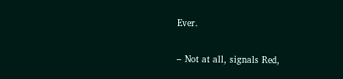Ever.

– Not at all, signals Red,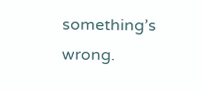something’s wrong.